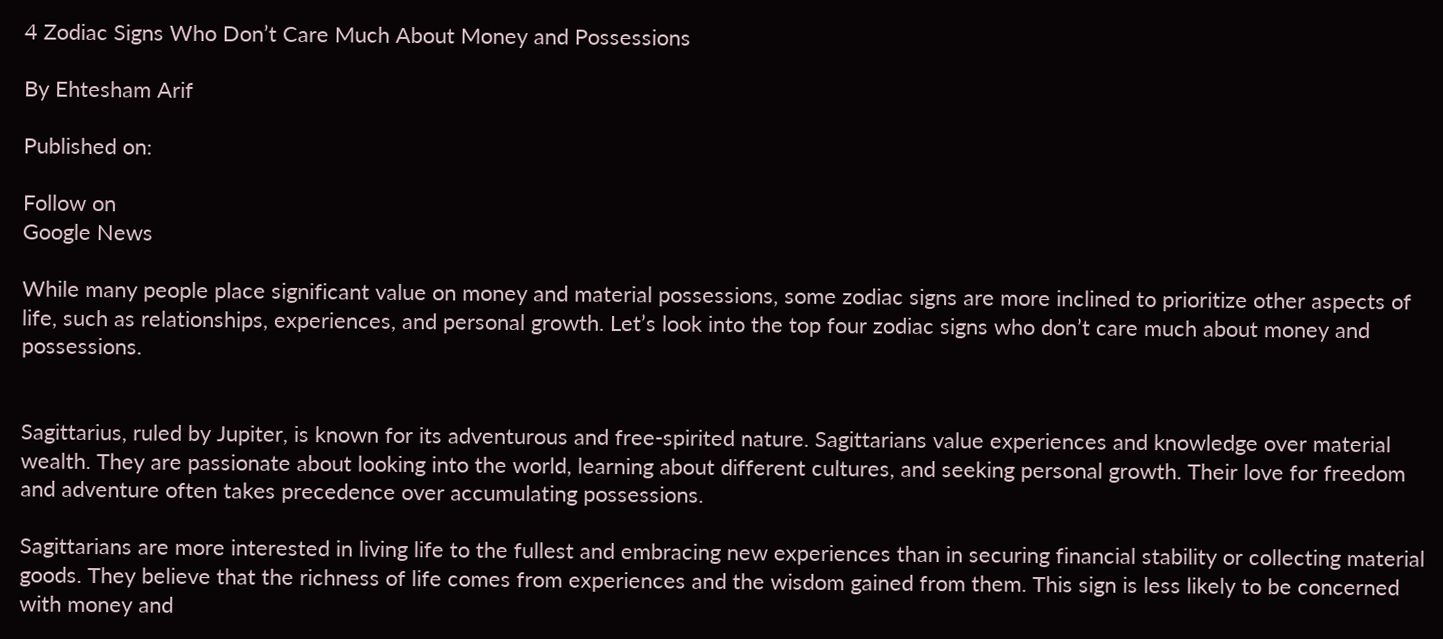4 Zodiac Signs Who Don’t Care Much About Money and Possessions

By Ehtesham Arif

Published on:

Follow on
Google News

While many people place significant value on money and material possessions, some zodiac signs are more inclined to prioritize other aspects of life, such as relationships, experiences, and personal growth. Let’s look into the top four zodiac signs who don’t care much about money and possessions.


Sagittarius, ruled by Jupiter, is known for its adventurous and free-spirited nature. Sagittarians value experiences and knowledge over material wealth. They are passionate about looking into the world, learning about different cultures, and seeking personal growth. Their love for freedom and adventure often takes precedence over accumulating possessions.

Sagittarians are more interested in living life to the fullest and embracing new experiences than in securing financial stability or collecting material goods. They believe that the richness of life comes from experiences and the wisdom gained from them. This sign is less likely to be concerned with money and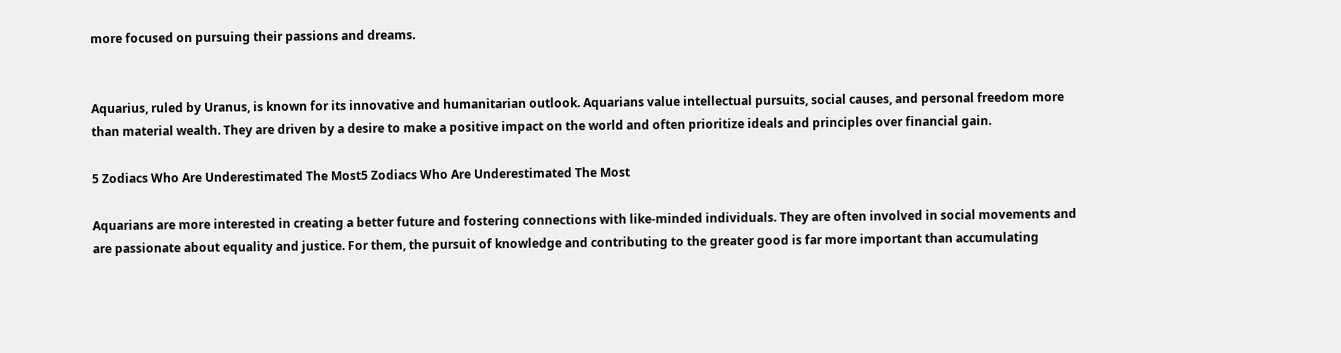more focused on pursuing their passions and dreams.


Aquarius, ruled by Uranus, is known for its innovative and humanitarian outlook. Aquarians value intellectual pursuits, social causes, and personal freedom more than material wealth. They are driven by a desire to make a positive impact on the world and often prioritize ideals and principles over financial gain.

5 Zodiacs Who Are Underestimated The Most5 Zodiacs Who Are Underestimated The Most

Aquarians are more interested in creating a better future and fostering connections with like-minded individuals. They are often involved in social movements and are passionate about equality and justice. For them, the pursuit of knowledge and contributing to the greater good is far more important than accumulating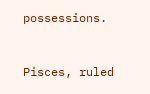possessions.


Pisces, ruled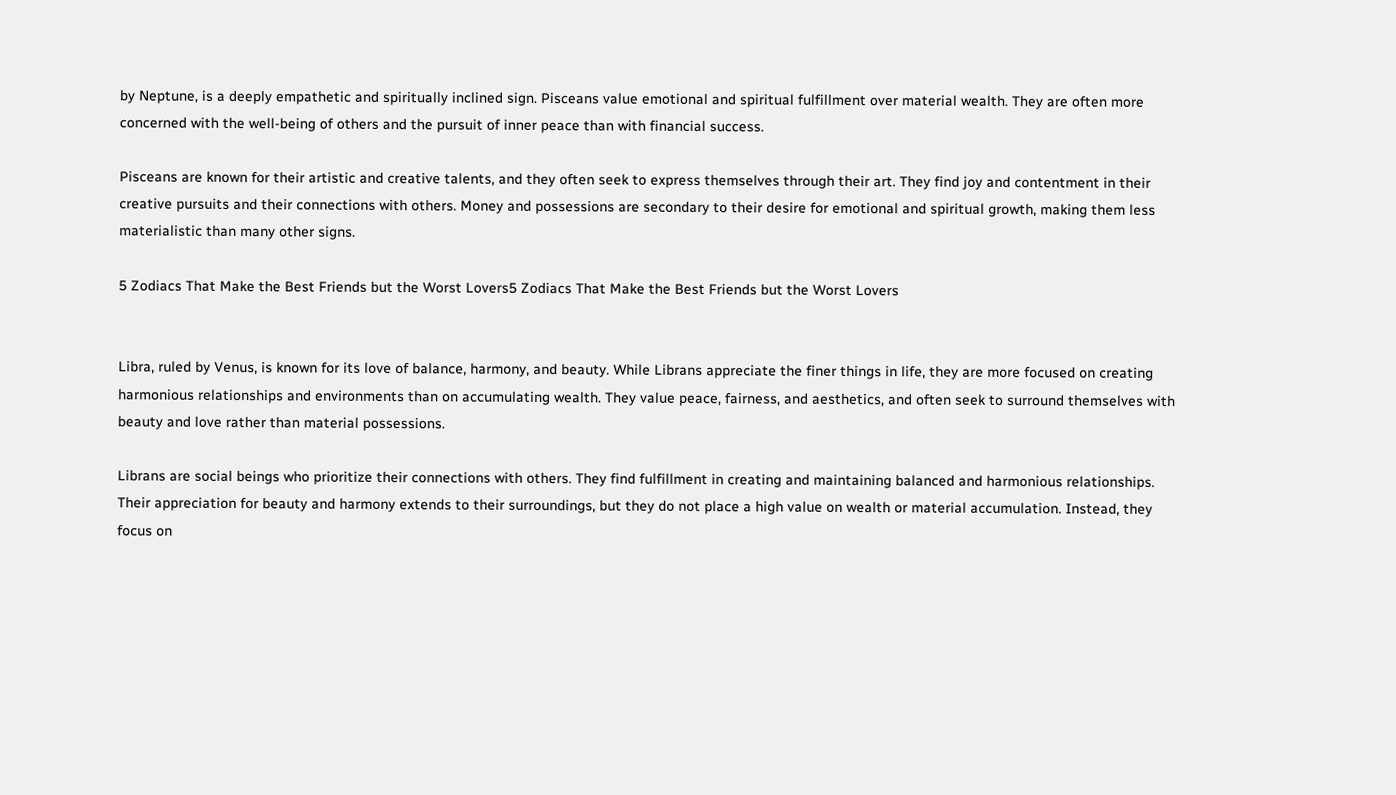by Neptune, is a deeply empathetic and spiritually inclined sign. Pisceans value emotional and spiritual fulfillment over material wealth. They are often more concerned with the well-being of others and the pursuit of inner peace than with financial success.

Pisceans are known for their artistic and creative talents, and they often seek to express themselves through their art. They find joy and contentment in their creative pursuits and their connections with others. Money and possessions are secondary to their desire for emotional and spiritual growth, making them less materialistic than many other signs.

5 Zodiacs That Make the Best Friends but the Worst Lovers5 Zodiacs That Make the Best Friends but the Worst Lovers


Libra, ruled by Venus, is known for its love of balance, harmony, and beauty. While Librans appreciate the finer things in life, they are more focused on creating harmonious relationships and environments than on accumulating wealth. They value peace, fairness, and aesthetics, and often seek to surround themselves with beauty and love rather than material possessions.

Librans are social beings who prioritize their connections with others. They find fulfillment in creating and maintaining balanced and harmonious relationships. Their appreciation for beauty and harmony extends to their surroundings, but they do not place a high value on wealth or material accumulation. Instead, they focus on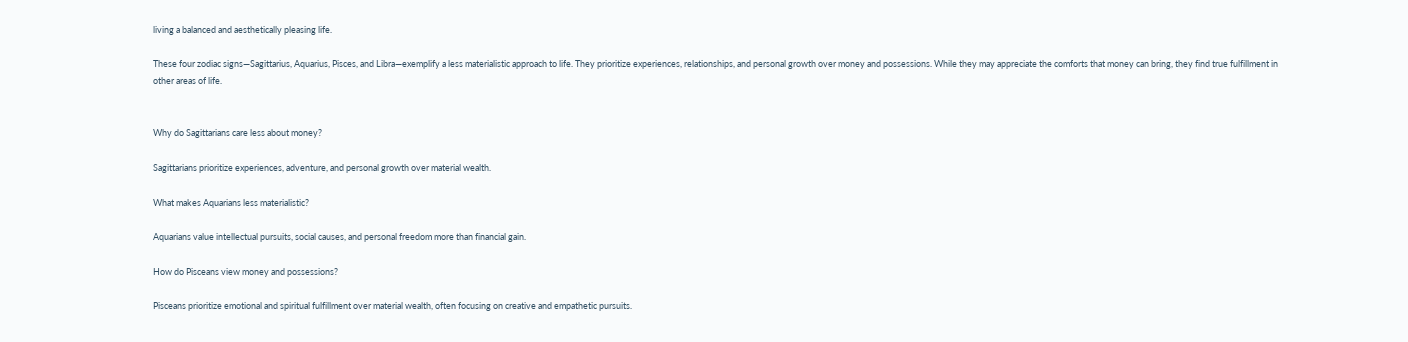living a balanced and aesthetically pleasing life.

These four zodiac signs—Sagittarius, Aquarius, Pisces, and Libra—exemplify a less materialistic approach to life. They prioritize experiences, relationships, and personal growth over money and possessions. While they may appreciate the comforts that money can bring, they find true fulfillment in other areas of life.


Why do Sagittarians care less about money?

Sagittarians prioritize experiences, adventure, and personal growth over material wealth.

What makes Aquarians less materialistic?

Aquarians value intellectual pursuits, social causes, and personal freedom more than financial gain.

How do Pisceans view money and possessions?

Pisceans prioritize emotional and spiritual fulfillment over material wealth, often focusing on creative and empathetic pursuits.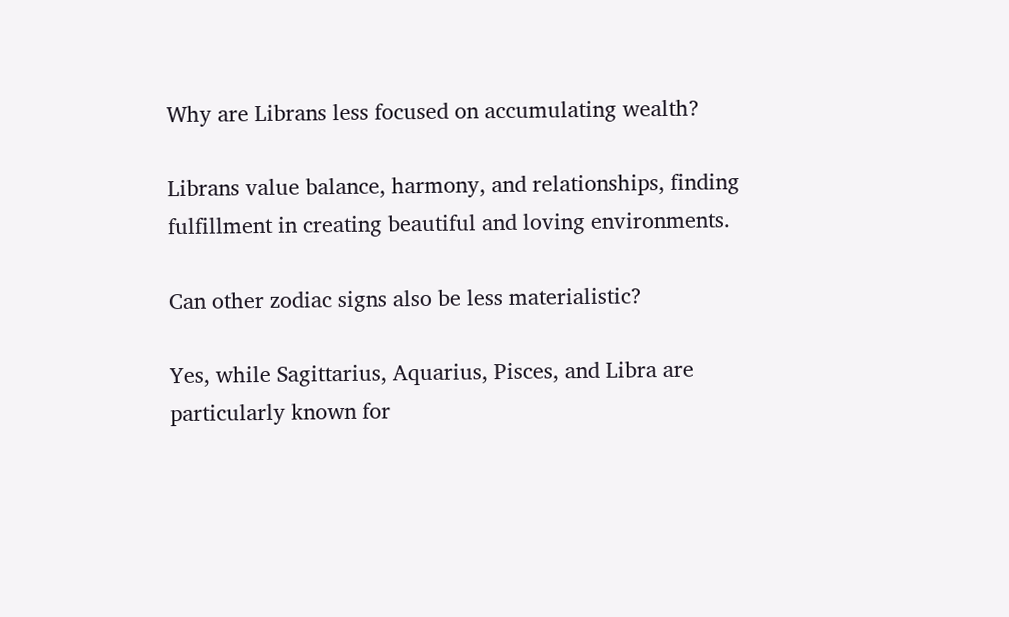Why are Librans less focused on accumulating wealth?

Librans value balance, harmony, and relationships, finding fulfillment in creating beautiful and loving environments.

Can other zodiac signs also be less materialistic?

Yes, while Sagittarius, Aquarius, Pisces, and Libra are particularly known for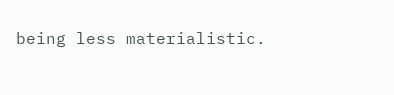being less materialistic.